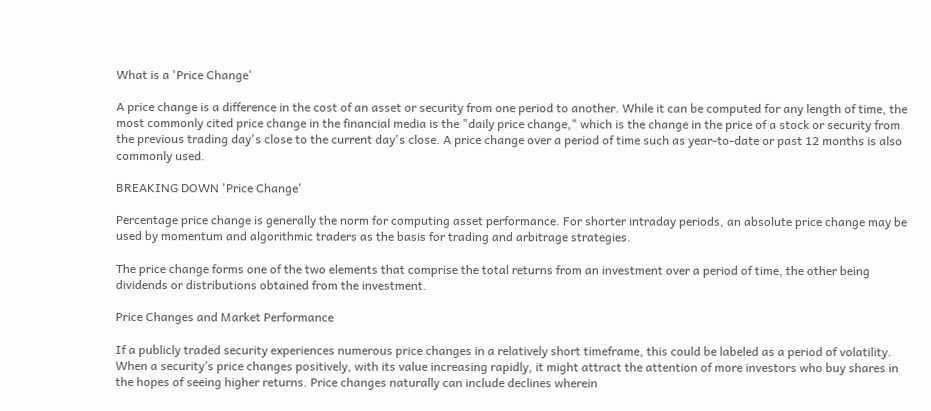What is a 'Price Change'

A price change is a difference in the cost of an asset or security from one period to another. While it can be computed for any length of time, the most commonly cited price change in the financial media is the "daily price change," which is the change in the price of a stock or security from the previous trading day's close to the current day's close. A price change over a period of time such as year-to-date or past 12 months is also commonly used.

BREAKING DOWN 'Price Change'

Percentage price change is generally the norm for computing asset performance. For shorter intraday periods, an absolute price change may be used by momentum and algorithmic traders as the basis for trading and arbitrage strategies.

The price change forms one of the two elements that comprise the total returns from an investment over a period of time, the other being dividends or distributions obtained from the investment.

Price Changes and Market Performance

If a publicly traded security experiences numerous price changes in a relatively short timeframe, this could be labeled as a period of volatility. When a security’s price changes positively, with its value increasing rapidly, it might attract the attention of more investors who buy shares in the hopes of seeing higher returns. Price changes naturally can include declines wherein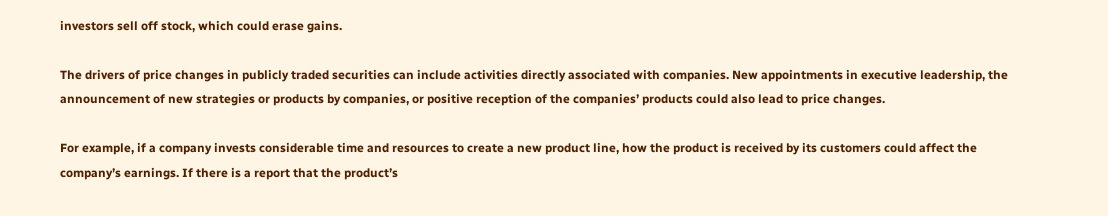investors sell off stock, which could erase gains.

The drivers of price changes in publicly traded securities can include activities directly associated with companies. New appointments in executive leadership, the announcement of new strategies or products by companies, or positive reception of the companies’ products could also lead to price changes.

For example, if a company invests considerable time and resources to create a new product line, how the product is received by its customers could affect the company’s earnings. If there is a report that the product’s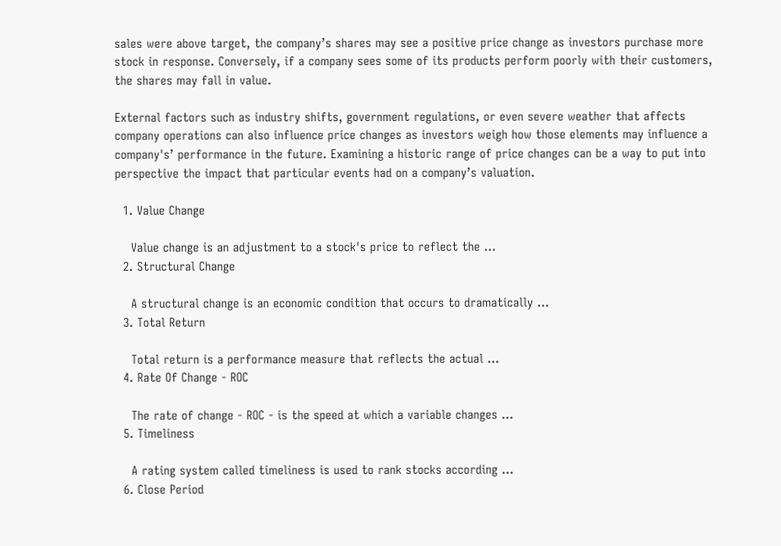sales were above target, the company’s shares may see a positive price change as investors purchase more stock in response. Conversely, if a company sees some of its products perform poorly with their customers, the shares may fall in value.

External factors such as industry shifts, government regulations, or even severe weather that affects company operations can also influence price changes as investors weigh how those elements may influence a company's’ performance in the future. Examining a historic range of price changes can be a way to put into perspective the impact that particular events had on a company’s valuation.

  1. Value Change

    Value change is an adjustment to a stock's price to reflect the ...
  2. Structural Change

    A structural change is an economic condition that occurs to dramatically ...
  3. Total Return

    Total return is a performance measure that reflects the actual ...
  4. Rate Of Change - ROC

    The rate of change - ROC - is the speed at which a variable changes ...
  5. Timeliness

    A rating system called timeliness is used to rank stocks according ...
  6. Close Period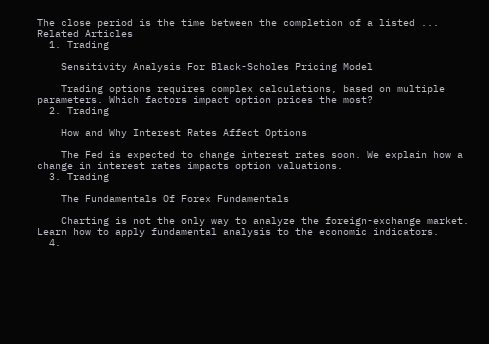The close period is the time between the completion of a listed ...
Related Articles
  1. Trading

    Sensitivity Analysis For Black-Scholes Pricing Model

    Trading options requires complex calculations, based on multiple parameters. Which factors impact option prices the most?
  2. Trading

    How and Why Interest Rates Affect Options

    The Fed is expected to change interest rates soon. We explain how a change in interest rates impacts option valuations.
  3. Trading

    The Fundamentals Of Forex Fundamentals

    Charting is not the only way to analyze the foreign-exchange market. Learn how to apply fundamental analysis to the economic indicators.
  4.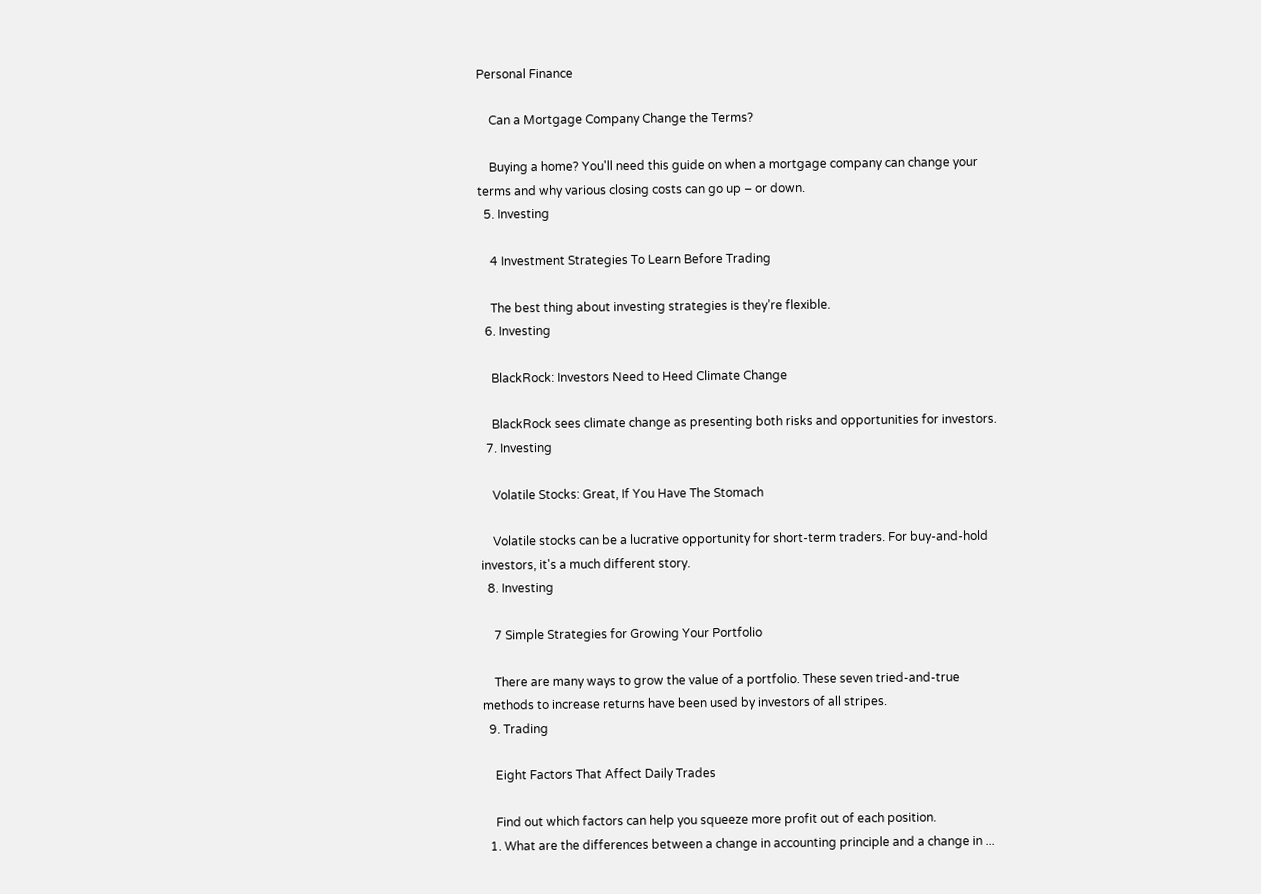Personal Finance

    Can a Mortgage Company Change the Terms?

    Buying a home? You'll need this guide on when a mortgage company can change your terms and why various closing costs can go up – or down.
  5. Investing

    4 Investment Strategies To Learn Before Trading

    The best thing about investing strategies is they’re flexible.
  6. Investing

    BlackRock: Investors Need to Heed Climate Change

    BlackRock sees climate change as presenting both risks and opportunities for investors.
  7. Investing

    Volatile Stocks: Great, If You Have The Stomach

    Volatile stocks can be a lucrative opportunity for short-term traders. For buy-and-hold investors, it's a much different story.
  8. Investing

    7 Simple Strategies for Growing Your Portfolio

    There are many ways to grow the value of a portfolio. These seven tried-and-true methods to increase returns have been used by investors of all stripes.
  9. Trading

    Eight Factors That Affect Daily Trades

    Find out which factors can help you squeeze more profit out of each position.
  1. What are the differences between a change in accounting principle and a change in ...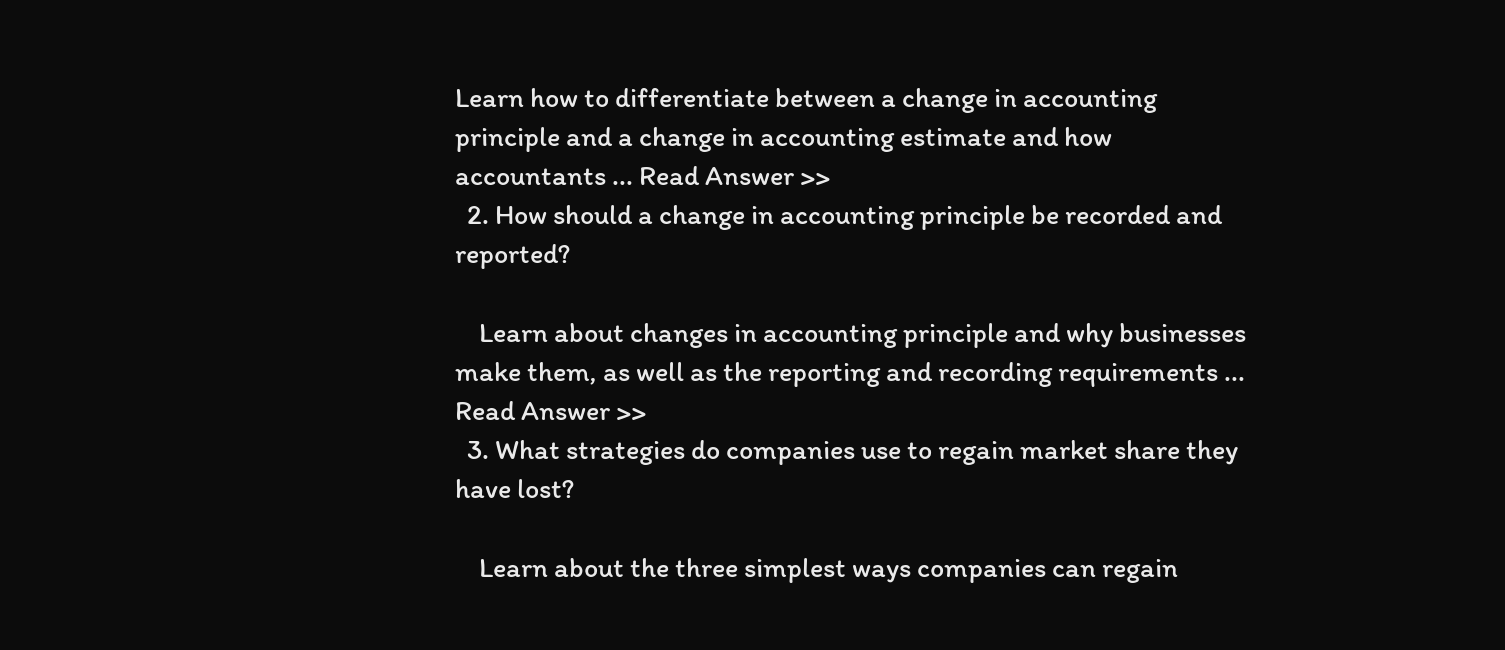Learn how to differentiate between a change in accounting principle and a change in accounting estimate and how accountants ... Read Answer >>
  2. How should a change in accounting principle be recorded and reported?

    Learn about changes in accounting principle and why businesses make them, as well as the reporting and recording requirements ... Read Answer >>
  3. What strategies do companies use to regain market share they have lost?

    Learn about the three simplest ways companies can regain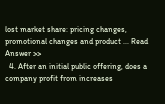lost market share: pricing changes, promotional changes and product ... Read Answer >>
  4. After an initial public offering, does a company profit from increases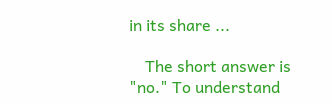in its share ...

    The short answer is "no." To understand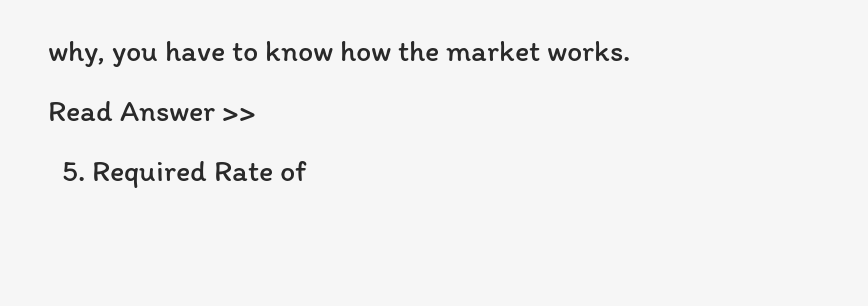why, you have to know how the market works. Read Answer >>
  5. Required Rate of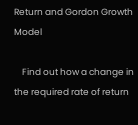Return and Gordon Growth Model

    Find out how a change in the required rate of return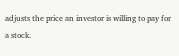adjusts the price an investor is willing to pay for a stock.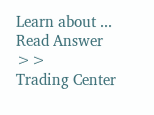Learn about ... Read Answer >>
Trading Center